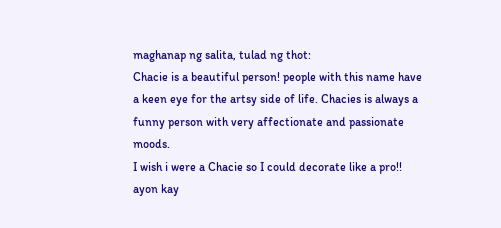maghanap ng salita, tulad ng thot:
Chacie is a beautiful person! people with this name have a keen eye for the artsy side of life. Chacies is always a funny person with very affectionate and passionate moods.
I wish i were a Chacie so I could decorate like a pro!!
ayon kay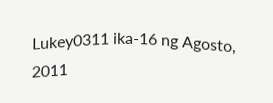Lukey0311 ika-16 ng Agosto, 2011